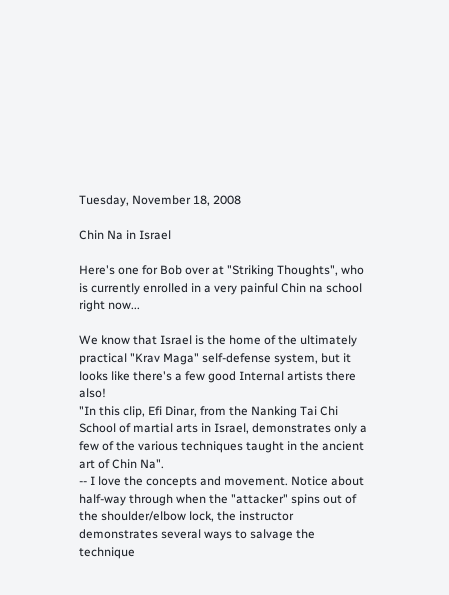Tuesday, November 18, 2008

Chin Na in Israel

Here's one for Bob over at "Striking Thoughts", who is currently enrolled in a very painful Chin na school right now...

We know that Israel is the home of the ultimately practical "Krav Maga" self-defense system, but it looks like there's a few good Internal artists there also!
"In this clip, Efi Dinar, from the Nanking Tai Chi School of martial arts in Israel, demonstrates only a few of the various techniques taught in the ancient art of Chin Na".
-- I love the concepts and movement. Notice about half-way through when the "attacker" spins out of the shoulder/elbow lock, the instructor demonstrates several ways to salvage the technique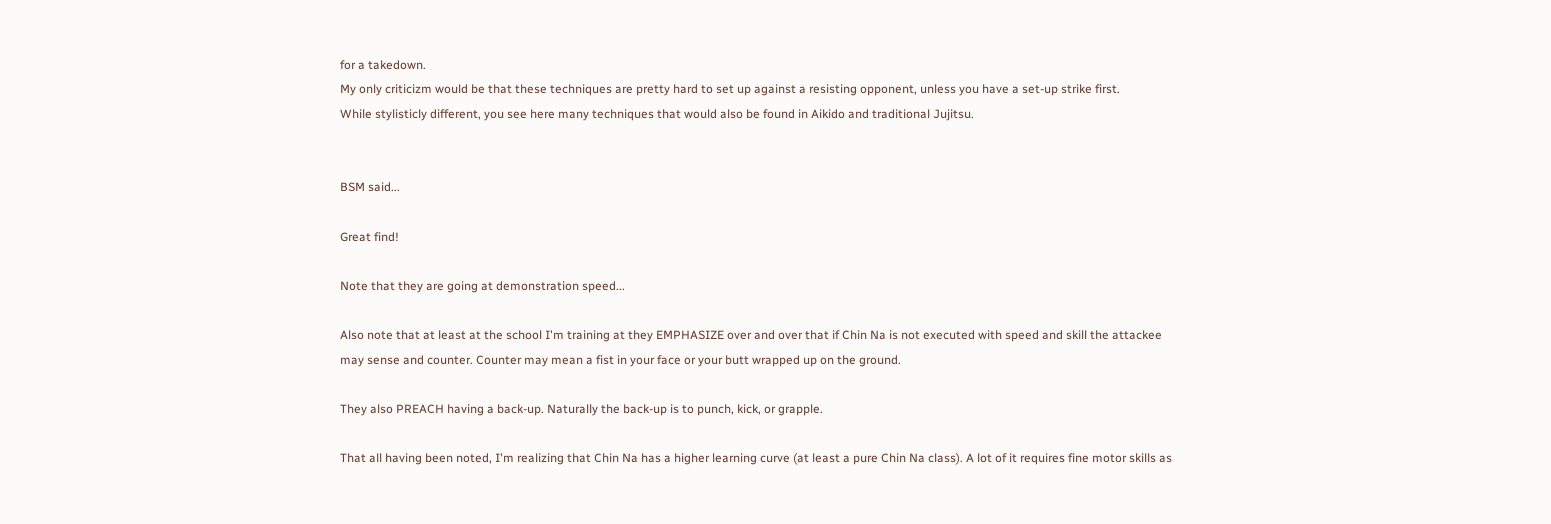for a takedown.
My only criticizm would be that these techniques are pretty hard to set up against a resisting opponent, unless you have a set-up strike first.
While stylisticly different, you see here many techniques that would also be found in Aikido and traditional Jujitsu.


BSM said...

Great find!

Note that they are going at demonstration speed...

Also note that at least at the school I'm training at they EMPHASIZE over and over that if Chin Na is not executed with speed and skill the attackee may sense and counter. Counter may mean a fist in your face or your butt wrapped up on the ground.

They also PREACH having a back-up. Naturally the back-up is to punch, kick, or grapple.

That all having been noted, I'm realizing that Chin Na has a higher learning curve (at least a pure Chin Na class). A lot of it requires fine motor skills as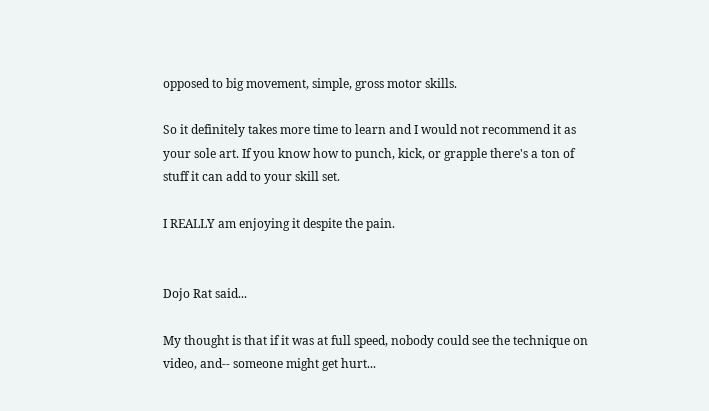opposed to big movement, simple, gross motor skills.

So it definitely takes more time to learn and I would not recommend it as your sole art. If you know how to punch, kick, or grapple there's a ton of stuff it can add to your skill set.

I REALLY am enjoying it despite the pain.


Dojo Rat said...

My thought is that if it was at full speed, nobody could see the technique on video, and-- someone might get hurt...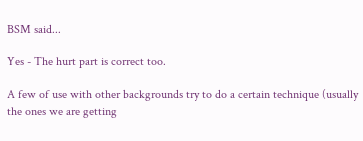BSM said...

Yes - The hurt part is correct too.

A few of use with other backgrounds try to do a certain technique (usually the ones we are getting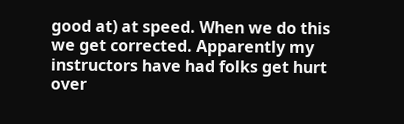good at) at speed. When we do this we get corrected. Apparently my instructors have had folks get hurt over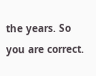the years. So you are correct.